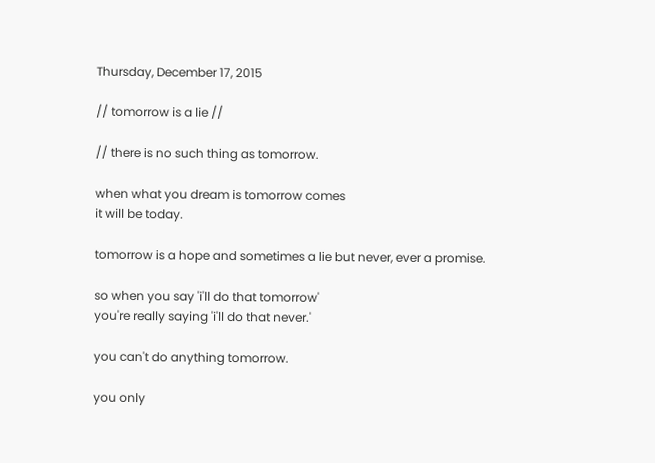Thursday, December 17, 2015

// tomorrow is a lie //

// there is no such thing as tomorrow.

when what you dream is tomorrow comes
it will be today.

tomorrow is a hope and sometimes a lie but never, ever a promise.

so when you say 'i'll do that tomorrow'
you're really saying 'i'll do that never.'

you can't do anything tomorrow.

you only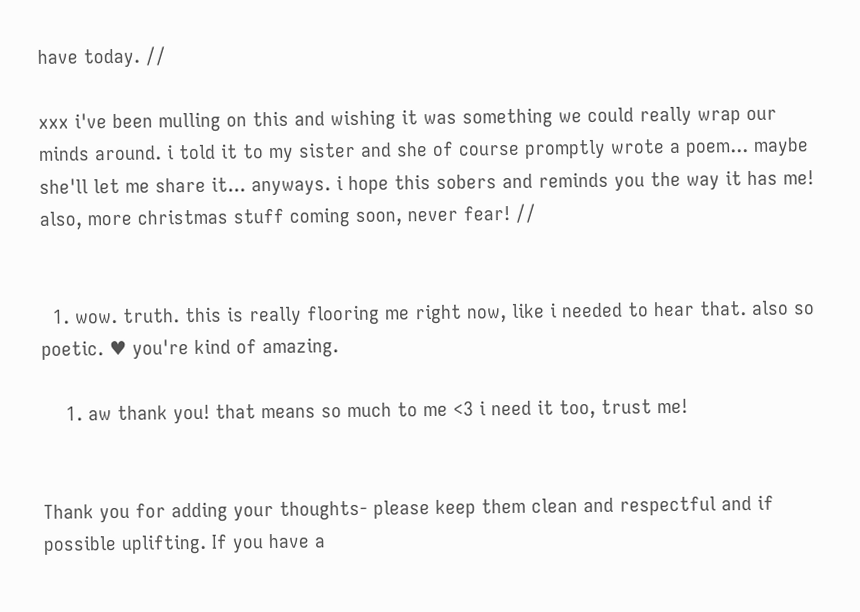have today. //

xxx i've been mulling on this and wishing it was something we could really wrap our minds around. i told it to my sister and she of course promptly wrote a poem... maybe she'll let me share it... anyways. i hope this sobers and reminds you the way it has me! also, more christmas stuff coming soon, never fear! //


  1. wow. truth. this is really flooring me right now, like i needed to hear that. also so poetic. ♥ you're kind of amazing.

    1. aw thank you! that means so much to me <3 i need it too, trust me!


Thank you for adding your thoughts- please keep them clean and respectful and if possible uplifting. If you have a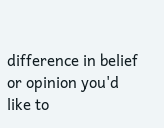difference in belief or opinion you'd like to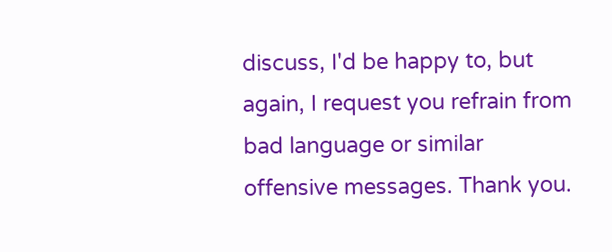discuss, I'd be happy to, but again, I request you refrain from bad language or similar offensive messages. Thank you.